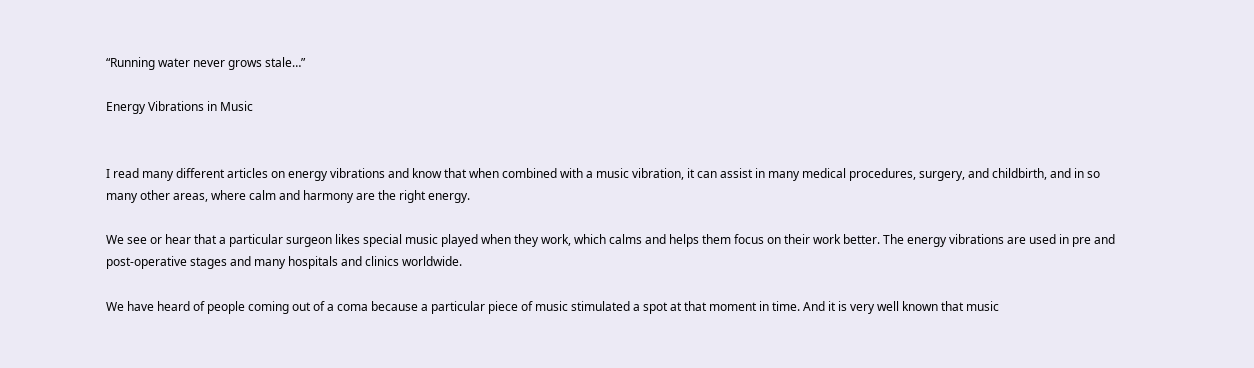“Running water never grows stale…”

Energy Vibrations in Music


I read many different articles on energy vibrations and know that when combined with a music vibration, it can assist in many medical procedures, surgery, and childbirth, and in so many other areas, where calm and harmony are the right energy.

We see or hear that a particular surgeon likes special music played when they work, which calms and helps them focus on their work better. The energy vibrations are used in pre and post-operative stages and many hospitals and clinics worldwide.

We have heard of people coming out of a coma because a particular piece of music stimulated a spot at that moment in time. And it is very well known that music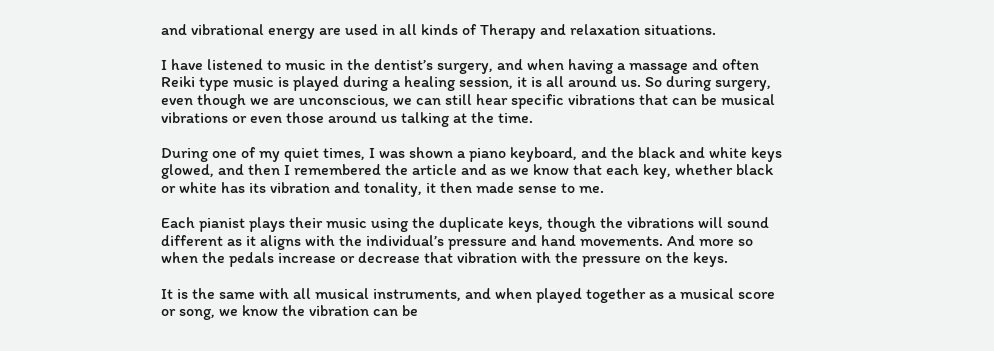and vibrational energy are used in all kinds of Therapy and relaxation situations.

I have listened to music in the dentist’s surgery, and when having a massage and often Reiki type music is played during a healing session, it is all around us. So during surgery, even though we are unconscious, we can still hear specific vibrations that can be musical vibrations or even those around us talking at the time.

During one of my quiet times, I was shown a piano keyboard, and the black and white keys glowed, and then I remembered the article and as we know that each key, whether black or white has its vibration and tonality, it then made sense to me.

Each pianist plays their music using the duplicate keys, though the vibrations will sound different as it aligns with the individual’s pressure and hand movements. And more so when the pedals increase or decrease that vibration with the pressure on the keys.

It is the same with all musical instruments, and when played together as a musical score or song, we know the vibration can be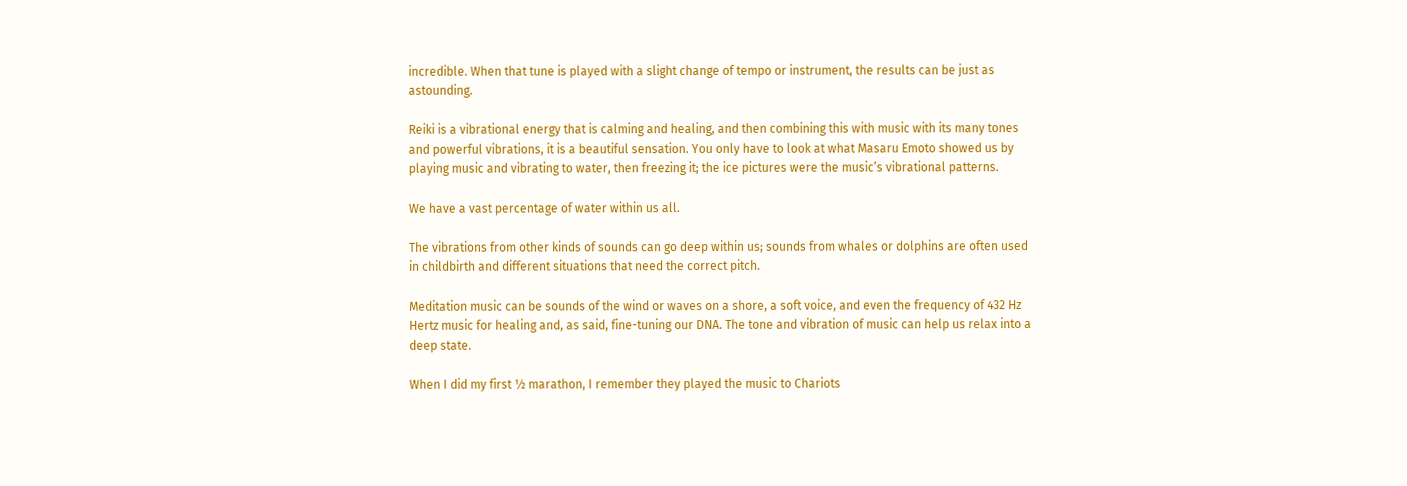incredible. When that tune is played with a slight change of tempo or instrument, the results can be just as astounding.

Reiki is a vibrational energy that is calming and healing, and then combining this with music with its many tones and powerful vibrations, it is a beautiful sensation. You only have to look at what Masaru Emoto showed us by playing music and vibrating to water, then freezing it; the ice pictures were the music’s vibrational patterns.

We have a vast percentage of water within us all.

The vibrations from other kinds of sounds can go deep within us; sounds from whales or dolphins are often used in childbirth and different situations that need the correct pitch.

Meditation music can be sounds of the wind or waves on a shore, a soft voice, and even the frequency of 432 Hz Hertz music for healing and, as said, fine-tuning our DNA. The tone and vibration of music can help us relax into a deep state.

When I did my first ½ marathon, I remember they played the music to Chariots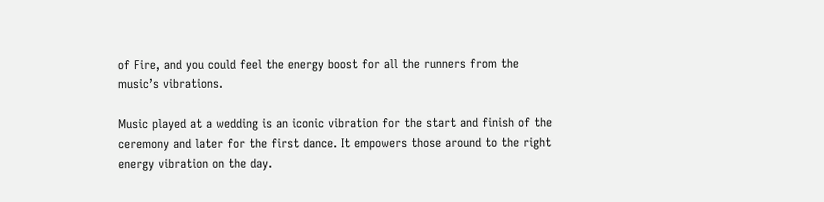of Fire, and you could feel the energy boost for all the runners from the music’s vibrations.

Music played at a wedding is an iconic vibration for the start and finish of the ceremony and later for the first dance. It empowers those around to the right energy vibration on the day.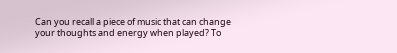Can you recall a piece of music that can change your thoughts and energy when played? To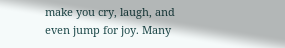make you cry, laugh, and even jump for joy. Many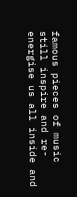famous pieces of music still inspire and re-energise us all inside and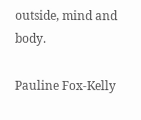outside, mind and body.

Pauline Fox-Kelly